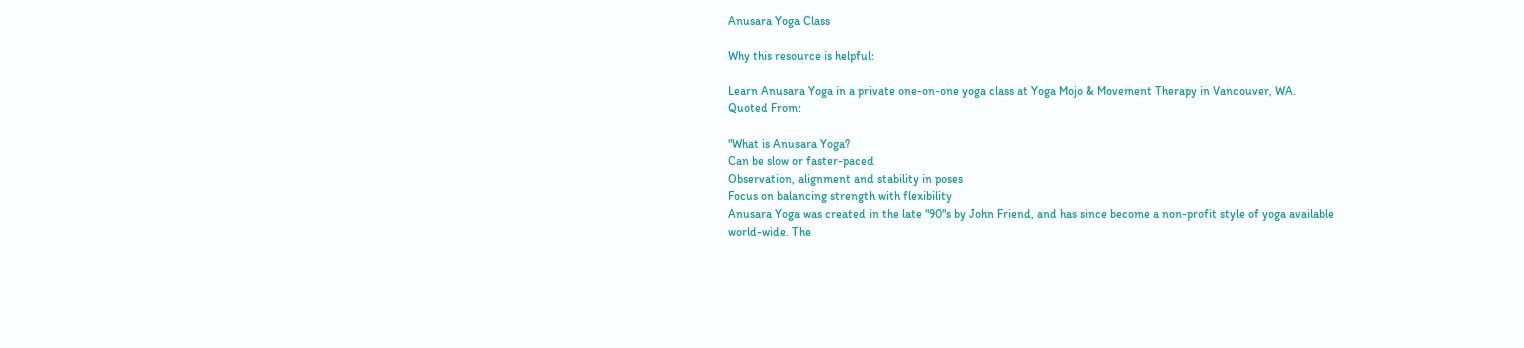Anusara Yoga Class

Why this resource is helpful:

Learn Anusara Yoga in a private one-on-one yoga class at Yoga Mojo & Movement Therapy in Vancouver, WA.
Quoted From:

"What is Anusara Yoga?
Can be slow or faster-paced
Observation, alignment and stability in poses
Focus on balancing strength with flexibility
Anusara Yoga was created in the late "90"s by John Friend, and has since become a non-profit style of yoga available world-wide. The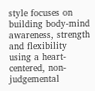style focuses on building body-mind awareness, strength and flexibility using a heart-centered, non-judgemental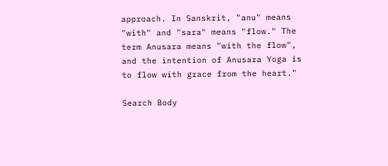approach. In Sanskrit, "anu" means "with" and "sara" means "flow." The term Anusara means "with the flow", and the intention of Anusara Yoga is to flow with grace from the heart."

Search Body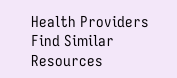Health Providers Find Similar Resources